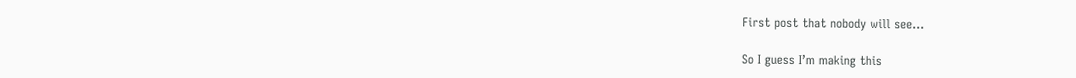First post that nobody will see…

So I guess I’m making this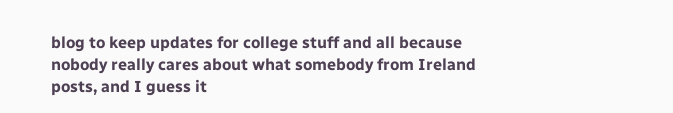blog to keep updates for college stuff and all because nobody really cares about what somebody from Ireland posts, and I guess it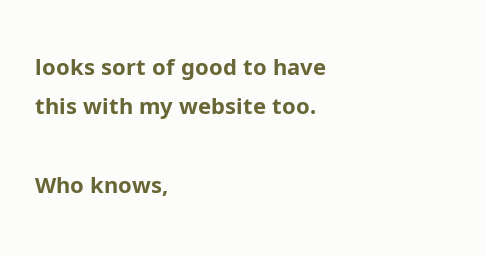looks sort of good to have this with my website too.

Who knows,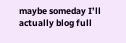maybe someday I’ll actually blog full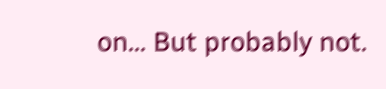on… But probably not.